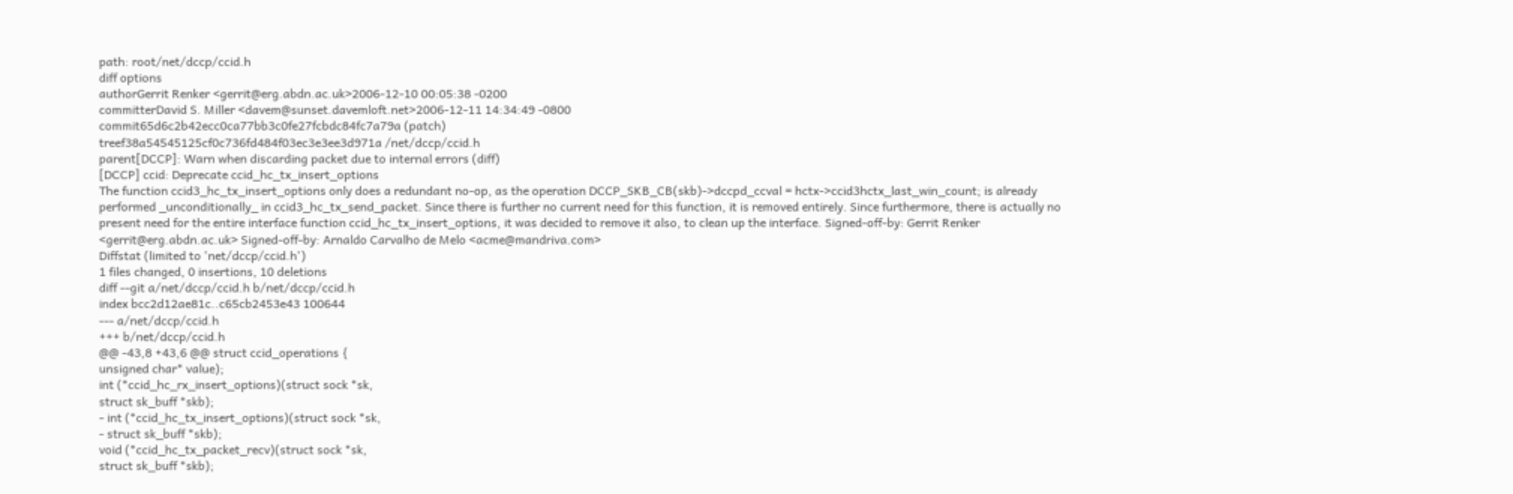path: root/net/dccp/ccid.h
diff options
authorGerrit Renker <gerrit@erg.abdn.ac.uk>2006-12-10 00:05:38 -0200
committerDavid S. Miller <davem@sunset.davemloft.net>2006-12-11 14:34:49 -0800
commit65d6c2b42ecc0ca77bb3c0fe27fcbdc84fc7a79a (patch)
treef38a54545125cf0c736fd484f03ec3e3ee3d971a /net/dccp/ccid.h
parent[DCCP]: Warn when discarding packet due to internal errors (diff)
[DCCP] ccid: Deprecate ccid_hc_tx_insert_options
The function ccid3_hc_tx_insert_options only does a redundant no-op, as the operation DCCP_SKB_CB(skb)->dccpd_ccval = hctx->ccid3hctx_last_win_count; is already performed _unconditionally_ in ccid3_hc_tx_send_packet. Since there is further no current need for this function, it is removed entirely. Since furthermore, there is actually no present need for the entire interface function ccid_hc_tx_insert_options, it was decided to remove it also, to clean up the interface. Signed-off-by: Gerrit Renker <gerrit@erg.abdn.ac.uk> Signed-off-by: Arnaldo Carvalho de Melo <acme@mandriva.com>
Diffstat (limited to 'net/dccp/ccid.h')
1 files changed, 0 insertions, 10 deletions
diff --git a/net/dccp/ccid.h b/net/dccp/ccid.h
index bcc2d12ae81c..c65cb2453e43 100644
--- a/net/dccp/ccid.h
+++ b/net/dccp/ccid.h
@@ -43,8 +43,6 @@ struct ccid_operations {
unsigned char* value);
int (*ccid_hc_rx_insert_options)(struct sock *sk,
struct sk_buff *skb);
- int (*ccid_hc_tx_insert_options)(struct sock *sk,
- struct sk_buff *skb);
void (*ccid_hc_tx_packet_recv)(struct sock *sk,
struct sk_buff *skb);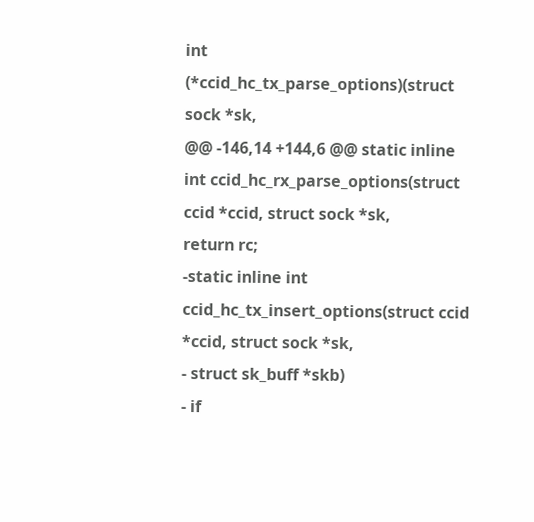int (*ccid_hc_tx_parse_options)(struct sock *sk,
@@ -146,14 +144,6 @@ static inline int ccid_hc_rx_parse_options(struct ccid *ccid, struct sock *sk,
return rc;
-static inline int ccid_hc_tx_insert_options(struct ccid *ccid, struct sock *sk,
- struct sk_buff *skb)
- if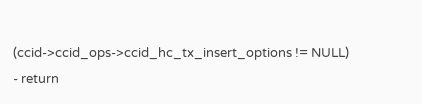(ccid->ccid_ops->ccid_hc_tx_insert_options != NULL)
- return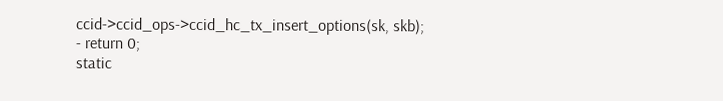ccid->ccid_ops->ccid_hc_tx_insert_options(sk, skb);
- return 0;
static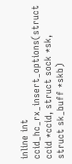inline int ccid_hc_rx_insert_options(struct ccid *ccid, struct sock *sk,
struct sk_buff *skb)